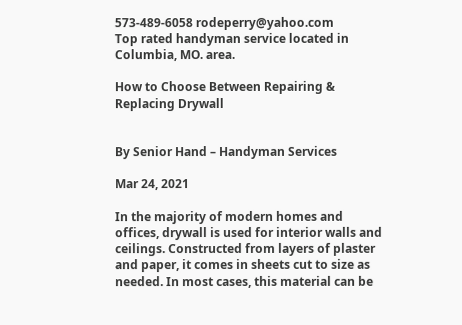573-489-6058 rodeperry@yahoo.com
Top rated handyman service located in Columbia, MO. area.

How to Choose Between Repairing & Replacing Drywall


By Senior Hand – Handyman Services

Mar 24, 2021

In the majority of modern homes and offices, drywall is used for interior walls and ceilings. Constructed from layers of plaster and paper, it comes in sheets cut to size as needed. In most cases, this material can be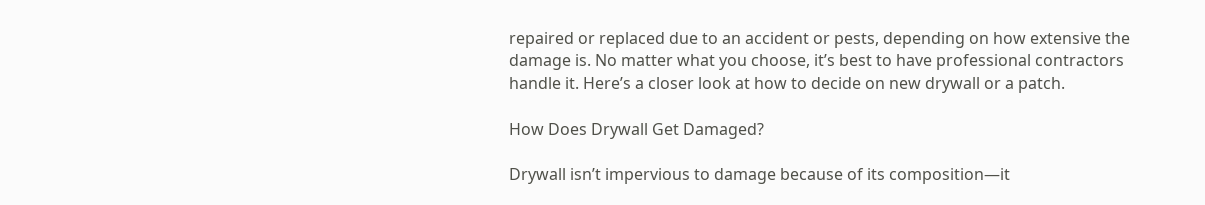repaired or replaced due to an accident or pests, depending on how extensive the damage is. No matter what you choose, it’s best to have professional contractors handle it. Here’s a closer look at how to decide on new drywall or a patch.

How Does Drywall Get Damaged?

Drywall isn’t impervious to damage because of its composition—it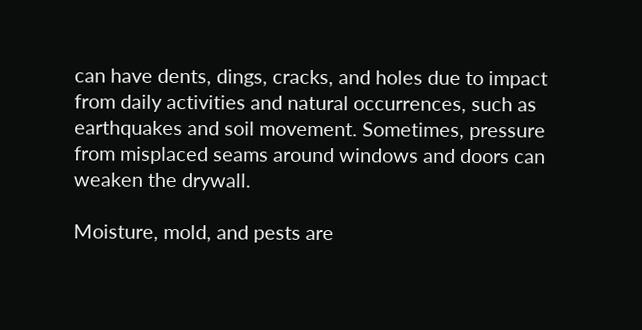can have dents, dings, cracks, and holes due to impact from daily activities and natural occurrences, such as earthquakes and soil movement. Sometimes, pressure from misplaced seams around windows and doors can weaken the drywall.

Moisture, mold, and pests are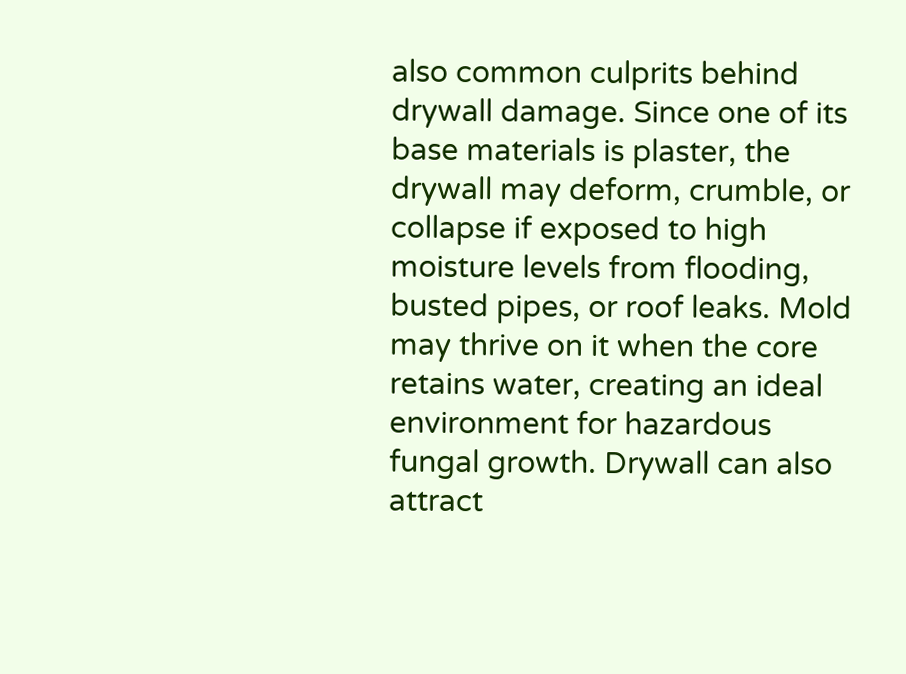also common culprits behind drywall damage. Since one of its base materials is plaster, the drywall may deform, crumble, or collapse if exposed to high moisture levels from flooding, busted pipes, or roof leaks. Mold may thrive on it when the core retains water, creating an ideal environment for hazardous fungal growth. Drywall can also attract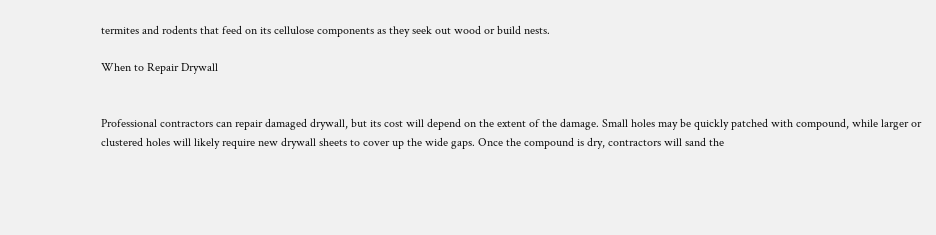termites and rodents that feed on its cellulose components as they seek out wood or build nests.

When to Repair Drywall


Professional contractors can repair damaged drywall, but its cost will depend on the extent of the damage. Small holes may be quickly patched with compound, while larger or clustered holes will likely require new drywall sheets to cover up the wide gaps. Once the compound is dry, contractors will sand the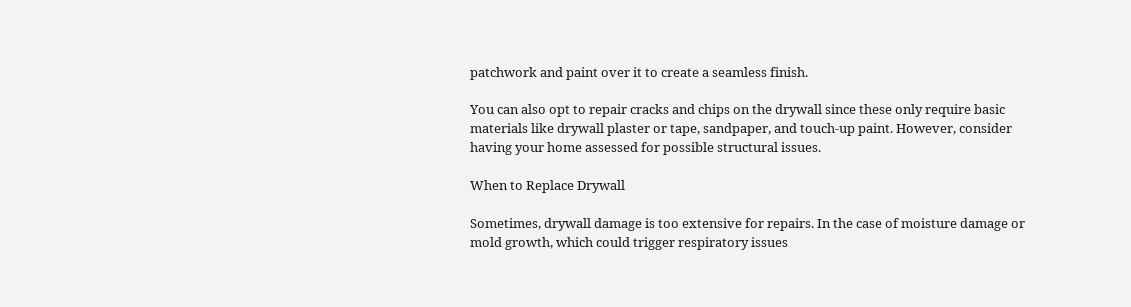patchwork and paint over it to create a seamless finish.

You can also opt to repair cracks and chips on the drywall since these only require basic materials like drywall plaster or tape, sandpaper, and touch-up paint. However, consider having your home assessed for possible structural issues.

When to Replace Drywall

Sometimes, drywall damage is too extensive for repairs. In the case of moisture damage or mold growth, which could trigger respiratory issues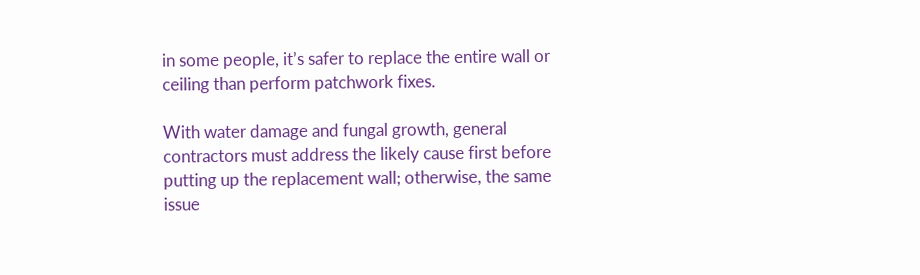in some people, it’s safer to replace the entire wall or ceiling than perform patchwork fixes.

With water damage and fungal growth, general contractors must address the likely cause first before putting up the replacement wall; otherwise, the same issue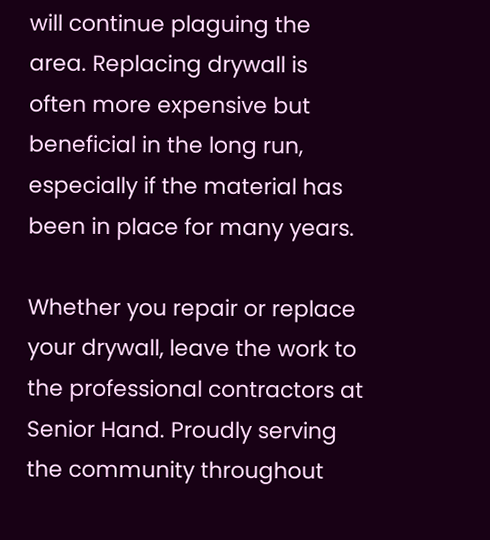will continue plaguing the area. Replacing drywall is often more expensive but beneficial in the long run, especially if the material has been in place for many years.

Whether you repair or replace your drywall, leave the work to the professional contractors at Senior Hand. Proudly serving the community throughout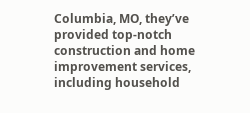Columbia, MO, they’ve provided top-notch construction and home improvement services, including household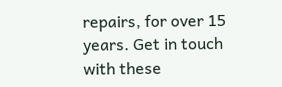repairs, for over 15 years. Get in touch with these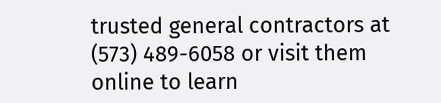trusted general contractors at (573) 489-6058 or visit them online to learn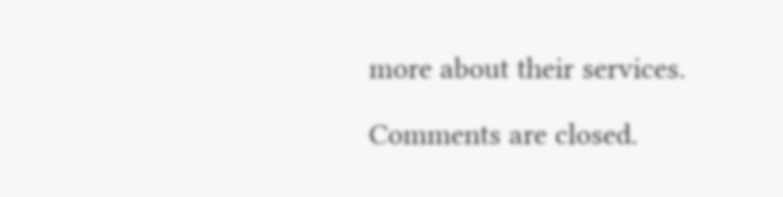more about their services.

Comments are closed.